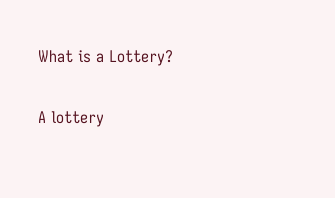What is a Lottery?

A lottery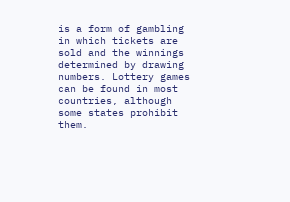is a form of gambling in which tickets are sold and the winnings determined by drawing numbers. Lottery games can be found in most countries, although some states prohibit them.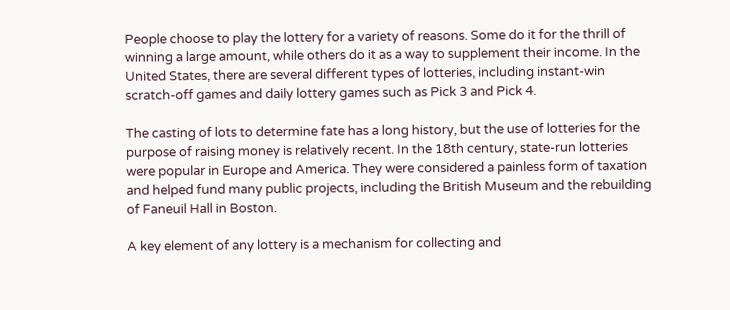People choose to play the lottery for a variety of reasons. Some do it for the thrill of winning a large amount, while others do it as a way to supplement their income. In the United States, there are several different types of lotteries, including instant-win scratch-off games and daily lottery games such as Pick 3 and Pick 4.

The casting of lots to determine fate has a long history, but the use of lotteries for the purpose of raising money is relatively recent. In the 18th century, state-run lotteries were popular in Europe and America. They were considered a painless form of taxation and helped fund many public projects, including the British Museum and the rebuilding of Faneuil Hall in Boston.

A key element of any lottery is a mechanism for collecting and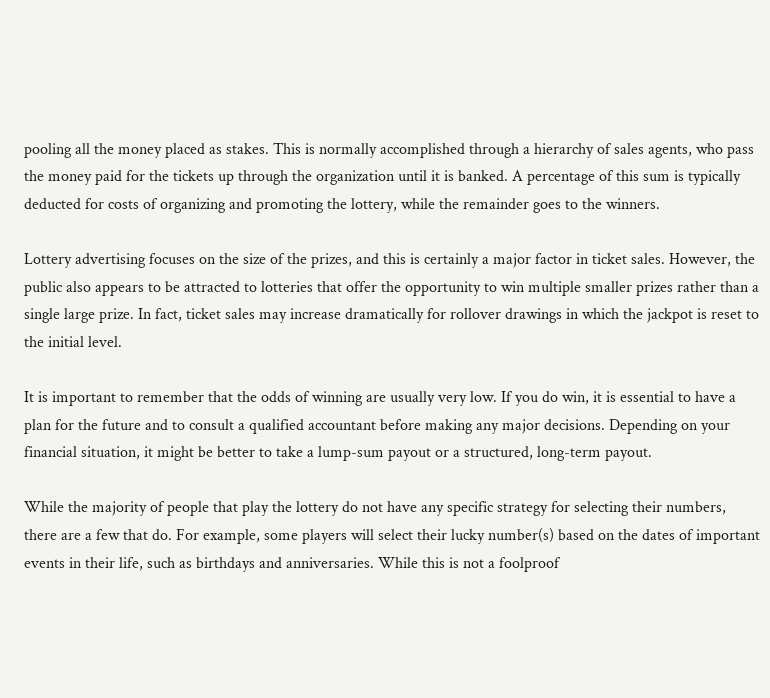pooling all the money placed as stakes. This is normally accomplished through a hierarchy of sales agents, who pass the money paid for the tickets up through the organization until it is banked. A percentage of this sum is typically deducted for costs of organizing and promoting the lottery, while the remainder goes to the winners.

Lottery advertising focuses on the size of the prizes, and this is certainly a major factor in ticket sales. However, the public also appears to be attracted to lotteries that offer the opportunity to win multiple smaller prizes rather than a single large prize. In fact, ticket sales may increase dramatically for rollover drawings in which the jackpot is reset to the initial level.

It is important to remember that the odds of winning are usually very low. If you do win, it is essential to have a plan for the future and to consult a qualified accountant before making any major decisions. Depending on your financial situation, it might be better to take a lump-sum payout or a structured, long-term payout.

While the majority of people that play the lottery do not have any specific strategy for selecting their numbers, there are a few that do. For example, some players will select their lucky number(s) based on the dates of important events in their life, such as birthdays and anniversaries. While this is not a foolproof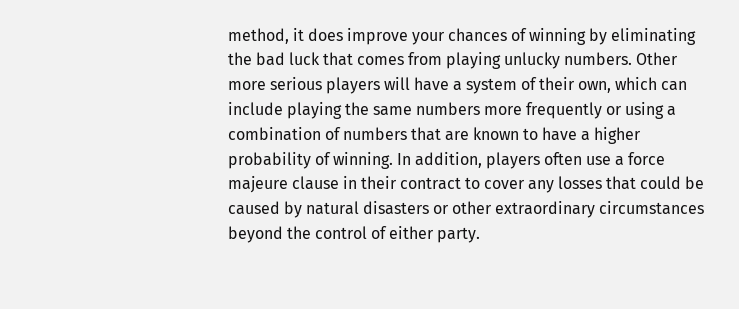method, it does improve your chances of winning by eliminating the bad luck that comes from playing unlucky numbers. Other more serious players will have a system of their own, which can include playing the same numbers more frequently or using a combination of numbers that are known to have a higher probability of winning. In addition, players often use a force majeure clause in their contract to cover any losses that could be caused by natural disasters or other extraordinary circumstances beyond the control of either party.